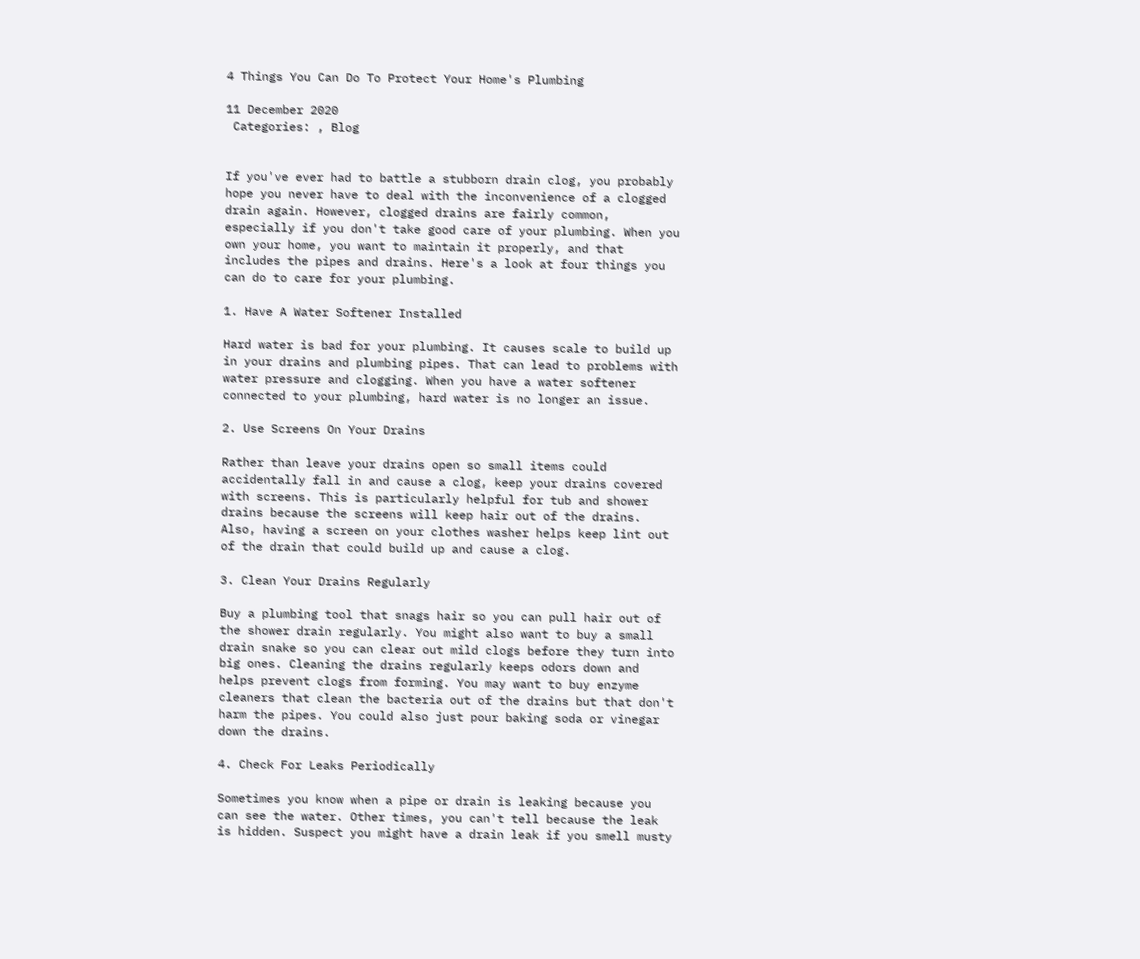4 Things You Can Do To Protect Your Home's Plumbing

11 December 2020
 Categories: , Blog


If you've ever had to battle a stubborn drain clog, you probably hope you never have to deal with the inconvenience of a clogged drain again. However, clogged drains are fairly common, especially if you don't take good care of your plumbing. When you own your home, you want to maintain it properly, and that includes the pipes and drains. Here's a look at four things you can do to care for your plumbing.

1. Have A Water Softener Installed

Hard water is bad for your plumbing. It causes scale to build up in your drains and plumbing pipes. That can lead to problems with water pressure and clogging. When you have a water softener connected to your plumbing, hard water is no longer an issue.

2. Use Screens On Your Drains

Rather than leave your drains open so small items could accidentally fall in and cause a clog, keep your drains covered with screens. This is particularly helpful for tub and shower drains because the screens will keep hair out of the drains. Also, having a screen on your clothes washer helps keep lint out of the drain that could build up and cause a clog.

3. Clean Your Drains Regularly

Buy a plumbing tool that snags hair so you can pull hair out of the shower drain regularly. You might also want to buy a small drain snake so you can clear out mild clogs before they turn into big ones. Cleaning the drains regularly keeps odors down and helps prevent clogs from forming. You may want to buy enzyme cleaners that clean the bacteria out of the drains but that don't harm the pipes. You could also just pour baking soda or vinegar down the drains.

4. Check For Leaks Periodically

Sometimes you know when a pipe or drain is leaking because you can see the water. Other times, you can't tell because the leak is hidden. Suspect you might have a drain leak if you smell musty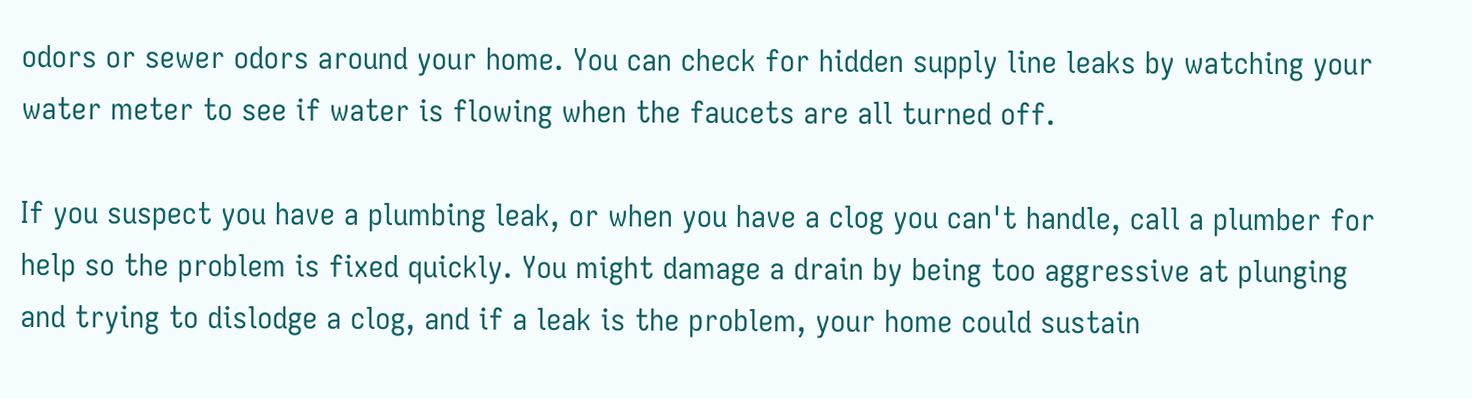odors or sewer odors around your home. You can check for hidden supply line leaks by watching your water meter to see if water is flowing when the faucets are all turned off.

If you suspect you have a plumbing leak, or when you have a clog you can't handle, call a plumber for help so the problem is fixed quickly. You might damage a drain by being too aggressive at plunging and trying to dislodge a clog, and if a leak is the problem, your home could sustain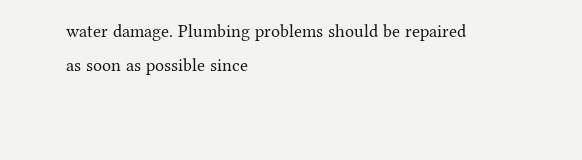water damage. Plumbing problems should be repaired as soon as possible since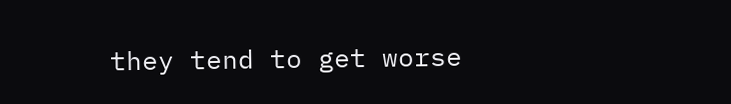they tend to get worse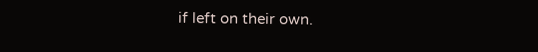if left on their own.